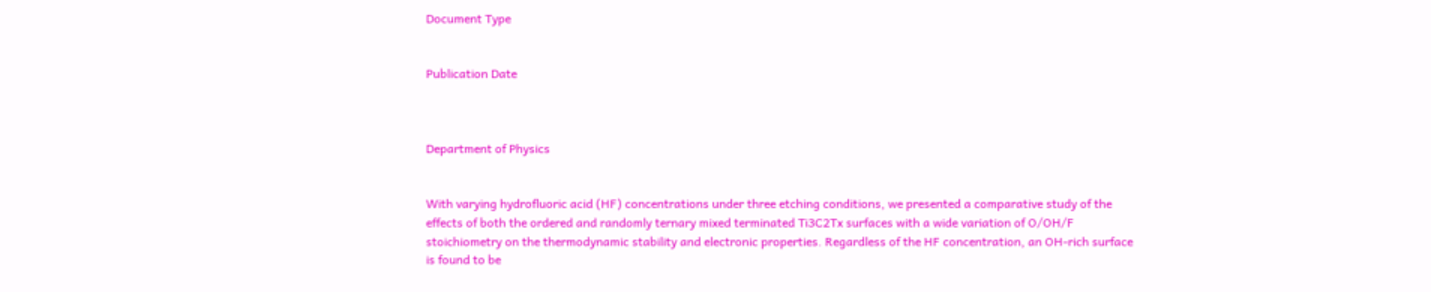Document Type


Publication Date



Department of Physics


With varying hydrofluoric acid (HF) concentrations under three etching conditions, we presented a comparative study of the effects of both the ordered and randomly ternary mixed terminated Ti3C2Tx surfaces with a wide variation of O/OH/F stoichiometry on the thermodynamic stability and electronic properties. Regardless of the HF concentration, an OH-rich surface is found to be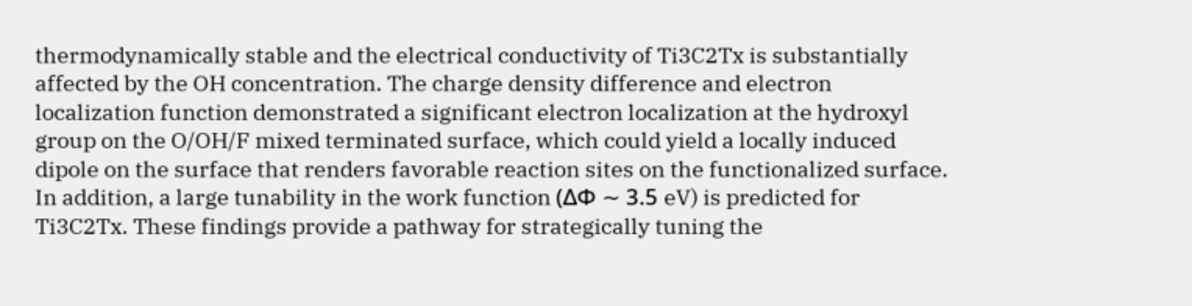thermodynamically stable and the electrical conductivity of Ti3C2Tx is substantially affected by the OH concentration. The charge density difference and electron localization function demonstrated a significant electron localization at the hydroxyl group on the O/OH/F mixed terminated surface, which could yield a locally induced dipole on the surface that renders favorable reaction sites on the functionalized surface. In addition, a large tunability in the work function (ΔΦ ∼ 3.5 eV) is predicted for Ti3C2Tx. These findings provide a pathway for strategically tuning the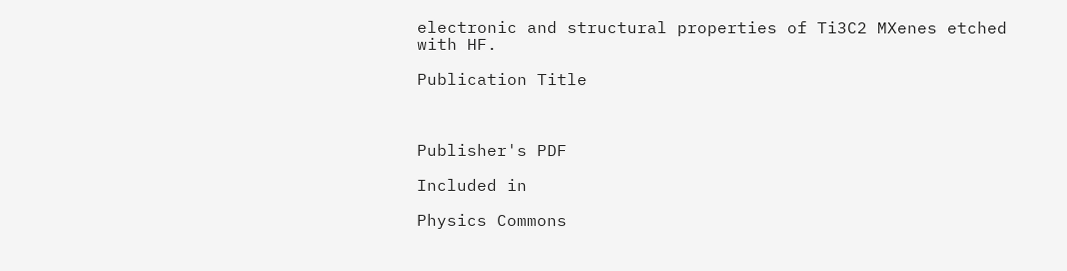electronic and structural properties of Ti3C2 MXenes etched with HF.

Publication Title



Publisher's PDF

Included in

Physics Commons